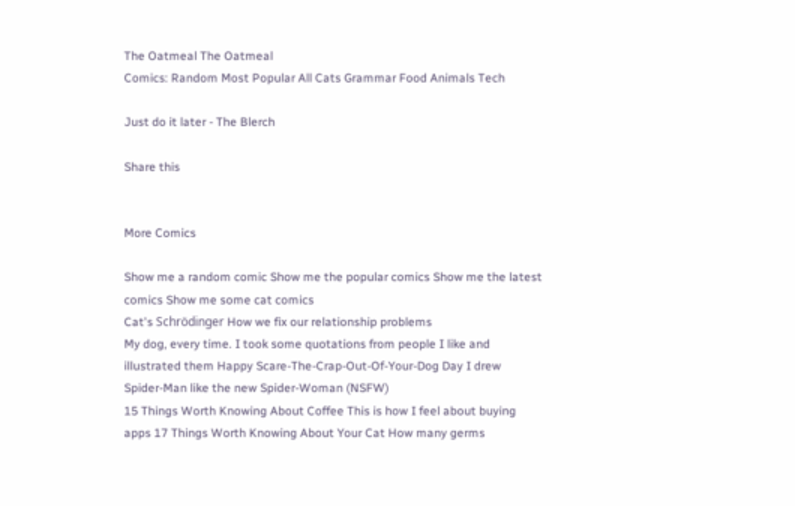The Oatmeal The Oatmeal
Comics: Random Most Popular All Cats Grammar Food Animals Tech

Just do it later - The Blerch

Share this


More Comics

Show me a random comic Show me the popular comics Show me the latest comics Show me some cat comics
Cat's Schrödinger How we fix our relationship problems
My dog, every time. I took some quotations from people I like and illustrated them Happy Scare-The-Crap-Out-Of-Your-Dog Day I drew Spider-Man like the new Spider-Woman (NSFW)
15 Things Worth Knowing About Coffee This is how I feel about buying apps 17 Things Worth Knowing About Your Cat How many germs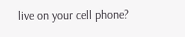live on your cell phone?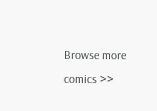Browse more comics >>